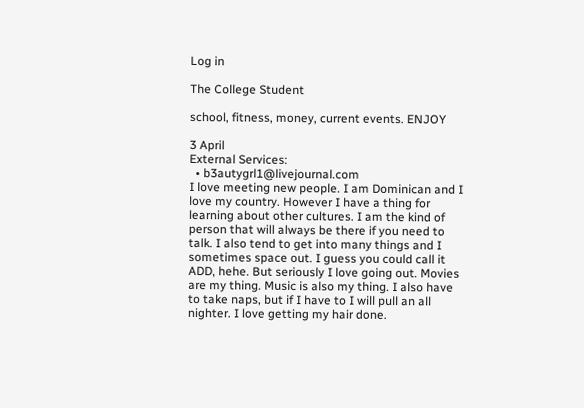Log in

The College Student

school, fitness, money, current events. ENJOY

3 April
External Services:
  • b3autygrl1@livejournal.com
I love meeting new people. I am Dominican and I love my country. However I have a thing for learning about other cultures. I am the kind of person that will always be there if you need to talk. I also tend to get into many things and I sometimes space out. I guess you could call it ADD, hehe. But seriously I love going out. Movies are my thing. Music is also my thing. I also have to take naps, but if I have to I will pull an all nighter. I love getting my hair done.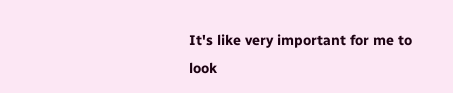It's like very important for me to look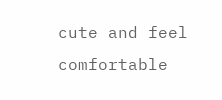cute and feel comfortable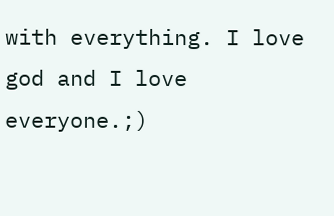with everything. I love god and I love everyone.;)